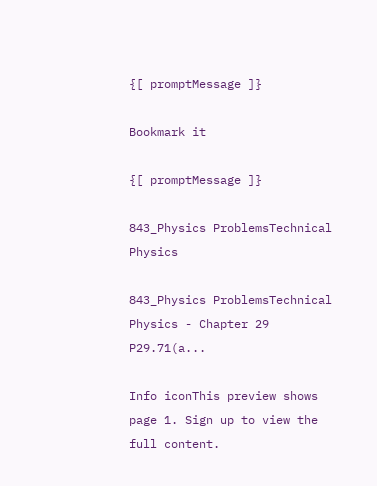{[ promptMessage ]}

Bookmark it

{[ promptMessage ]}

843_Physics ProblemsTechnical Physics

843_Physics ProblemsTechnical Physics - Chapter 29 P29.71(a...

Info iconThis preview shows page 1. Sign up to view the full content.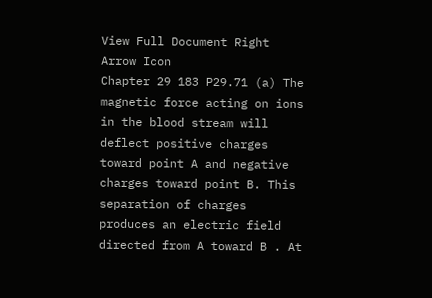View Full Document Right Arrow Icon
Chapter 29 183 P29.71 (a) The magnetic force acting on ions in the blood stream will deflect positive charges toward point A and negative charges toward point B. This separation of charges produces an electric field directed from A toward B . At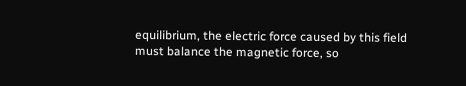equilibrium, the electric force caused by this field must balance the magnetic force, so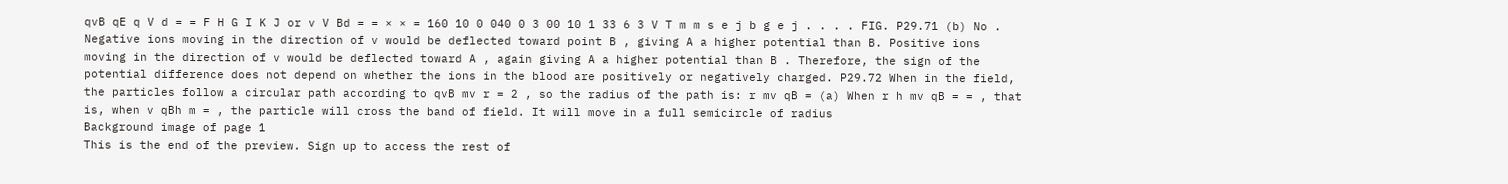qvB qE q V d = = F H G I K J or v V Bd = = × × = 160 10 0 040 0 3 00 10 1 33 6 3 V T m m s e j b g e j . . . . FIG. P29.71 (b) No . Negative ions moving in the direction of v would be deflected toward point B , giving A a higher potential than B. Positive ions moving in the direction of v would be deflected toward A , again giving A a higher potential than B . Therefore, the sign of the potential difference does not depend on whether the ions in the blood are positively or negatively charged. P29.72 When in the field, the particles follow a circular path according to qvB mv r = 2 , so the radius of the path is: r mv qB = (a) When r h mv qB = = , that is, when v qBh m = , the particle will cross the band of field. It will move in a full semicircle of radius
Background image of page 1
This is the end of the preview. Sign up to access the rest of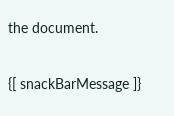the document.

{[ snackBarMessage ]}